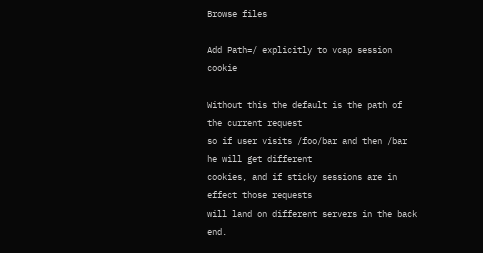Browse files

Add Path=/ explicitly to vcap session cookie

Without this the default is the path of the current request
so if user visits /foo/bar and then /bar he will get different
cookies, and if sticky sessions are in effect those requests
will land on different servers in the back end.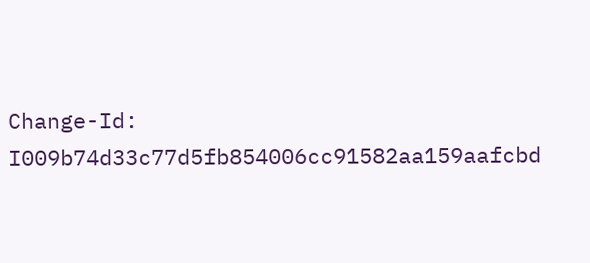Change-Id: I009b74d33c77d5fb854006cc91582aa159aafcbd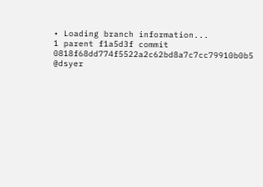• Loading branch information...
1 parent f1a5d3f commit 0818f68dd774f5522a2c62bd8a7c7cc79910b0b5 @dsyer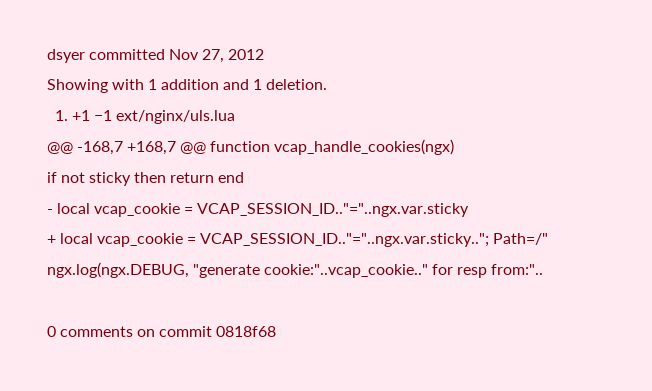dsyer committed Nov 27, 2012
Showing with 1 addition and 1 deletion.
  1. +1 −1 ext/nginx/uls.lua
@@ -168,7 +168,7 @@ function vcap_handle_cookies(ngx)
if not sticky then return end
- local vcap_cookie = VCAP_SESSION_ID.."="..ngx.var.sticky
+ local vcap_cookie = VCAP_SESSION_ID.."="..ngx.var.sticky.."; Path=/"
ngx.log(ngx.DEBUG, "generate cookie:"..vcap_cookie.." for resp from:"..

0 comments on commit 0818f68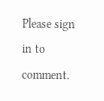Please sign in to comment.